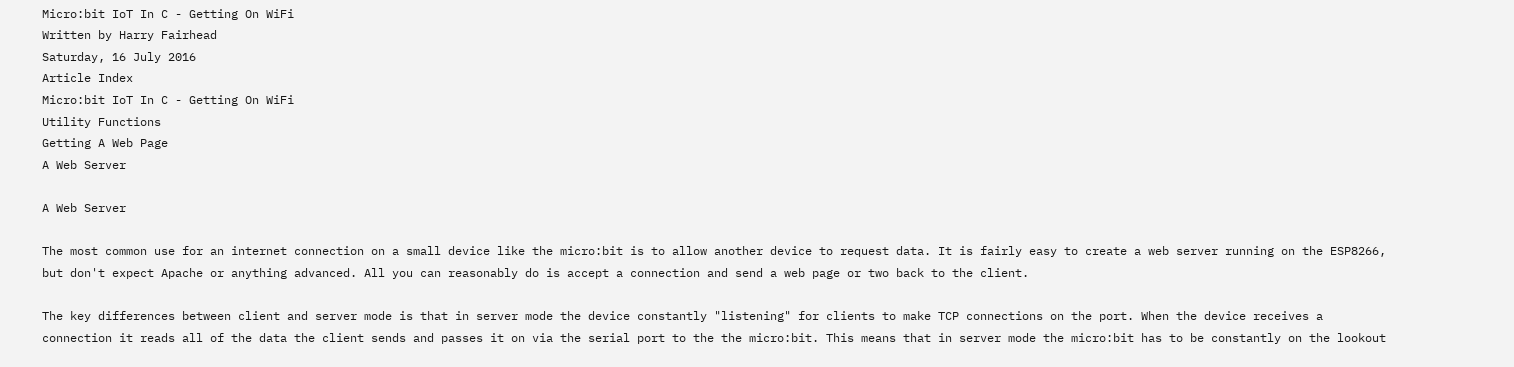Micro:bit IoT In C - Getting On WiFi
Written by Harry Fairhead
Saturday, 16 July 2016
Article Index
Micro:bit IoT In C - Getting On WiFi
Utility Functions
Getting A Web Page
A Web Server

A Web Server

The most common use for an internet connection on a small device like the micro:bit is to allow another device to request data. It is fairly easy to create a web server running on the ESP8266, but don't expect Apache or anything advanced. All you can reasonably do is accept a connection and send a web page or two back to the client.

The key differences between client and server mode is that in server mode the device constantly "listening" for clients to make TCP connections on the port. When the device receives a connection it reads all of the data the client sends and passes it on via the serial port to the the micro:bit. This means that in server mode the micro:bit has to be constantly on the lookout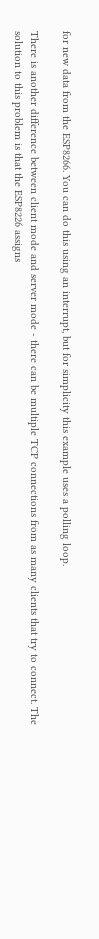for new data from the ESP8266. You can do this using an interrupt, but for simplicity this example uses a polling loop.

There is another difference between client mode and server mode - there can be multiple TCP connections from as many clients that try to connect. The solution to this problem is that the ESP8226 assigns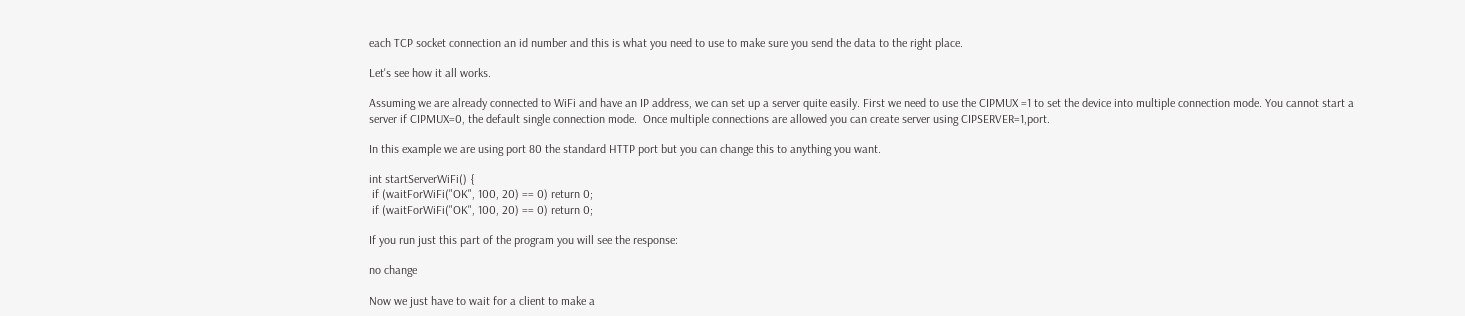each TCP socket connection an id number and this is what you need to use to make sure you send the data to the right place.

Let's see how it all works.

Assuming we are already connected to WiFi and have an IP address, we can set up a server quite easily. First we need to use the CIPMUX =1 to set the device into multiple connection mode. You cannot start a server if CIPMUX=0, the default single connection mode.  Once multiple connections are allowed you can create server using CIPSERVER=1,port.

In this example we are using port 80 the standard HTTP port but you can change this to anything you want.

int startServerWiFi() {
 if (waitForWiFi("OK", 100, 20) == 0) return 0;
 if (waitForWiFi("OK", 100, 20) == 0) return 0;

If you run just this part of the program you will see the response:

no change

Now we just have to wait for a client to make a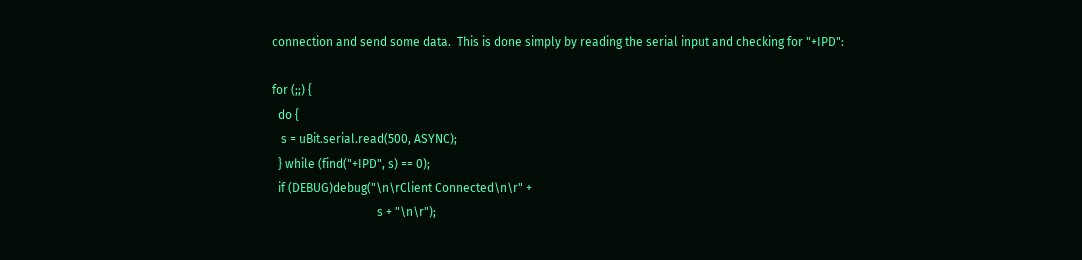connection and send some data.  This is done simply by reading the serial input and checking for "+IPD":

for (;;) {
  do {
   s = uBit.serial.read(500, ASYNC);
  } while (find("+IPD", s) == 0);
  if (DEBUG)debug("\n\rClient Connected\n\r" +
                                   s + "\n\r");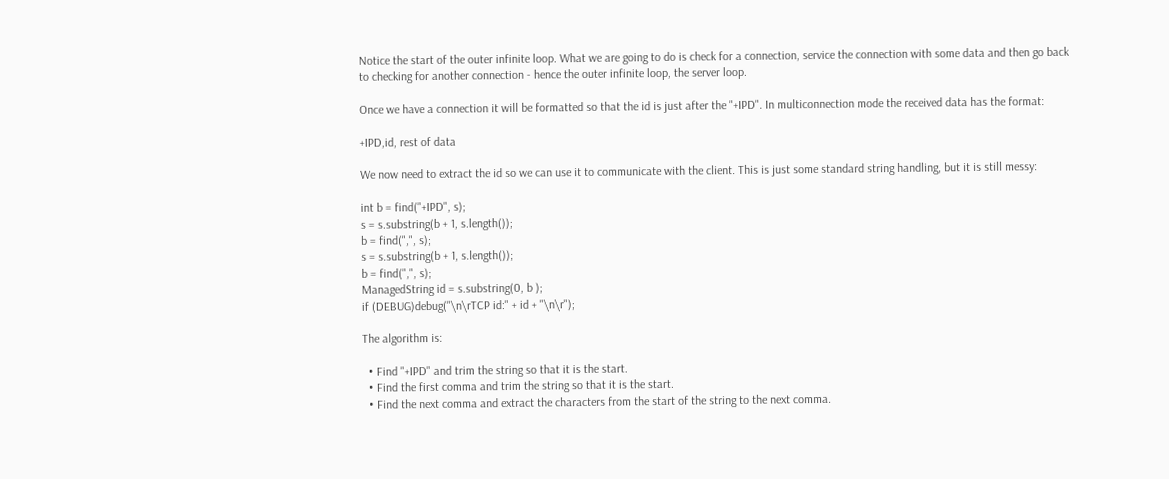Notice the start of the outer infinite loop. What we are going to do is check for a connection, service the connection with some data and then go back to checking for another connection - hence the outer infinite loop, the server loop.

Once we have a connection it will be formatted so that the id is just after the "+IPD". In multiconnection mode the received data has the format:

+IPD,id, rest of data

We now need to extract the id so we can use it to communicate with the client. This is just some standard string handling, but it is still messy:

int b = find("+IPD", s);
s = s.substring(b + 1, s.length());
b = find(",", s);
s = s.substring(b + 1, s.length());
b = find(",", s);
ManagedString id = s.substring(0, b );
if (DEBUG)debug("\n\rTCP id:" + id + "\n\r");

The algorithm is:

  • Find "+IPD" and trim the string so that it is the start.
  • Find the first comma and trim the string so that it is the start.
  • Find the next comma and extract the characters from the start of the string to the next comma.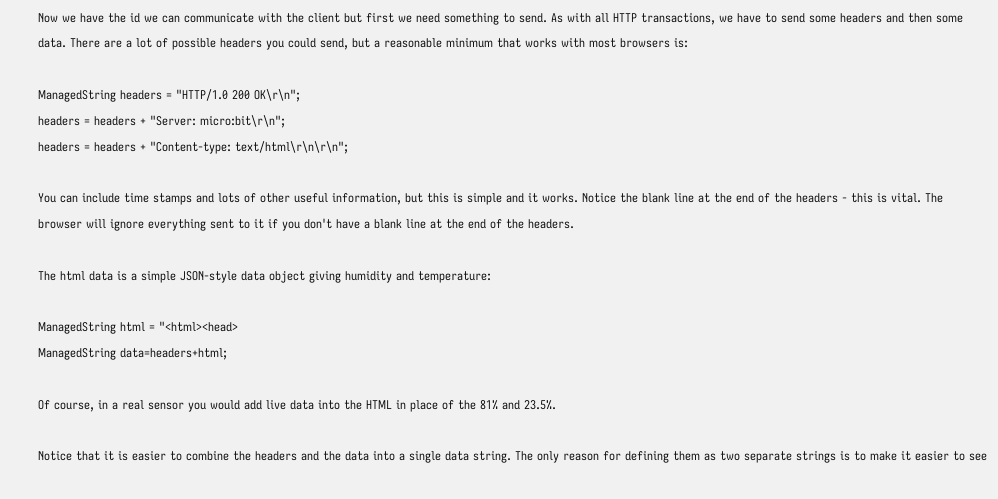Now we have the id we can communicate with the client but first we need something to send. As with all HTTP transactions, we have to send some headers and then some data. There are a lot of possible headers you could send, but a reasonable minimum that works with most browsers is:

ManagedString headers = "HTTP/1.0 200 OK\r\n";
headers = headers + "Server: micro:bit\r\n";
headers = headers + "Content-type: text/html\r\n\r\n";

You can include time stamps and lots of other useful information, but this is simple and it works. Notice the blank line at the end of the headers - this is vital. The browser will ignore everything sent to it if you don't have a blank line at the end of the headers.

The html data is a simple JSON-style data object giving humidity and temperature:

ManagedString html = "<html><head>
ManagedString data=headers+html;

Of course, in a real sensor you would add live data into the HTML in place of the 81% and 23.5%.

Notice that it is easier to combine the headers and the data into a single data string. The only reason for defining them as two separate strings is to make it easier to see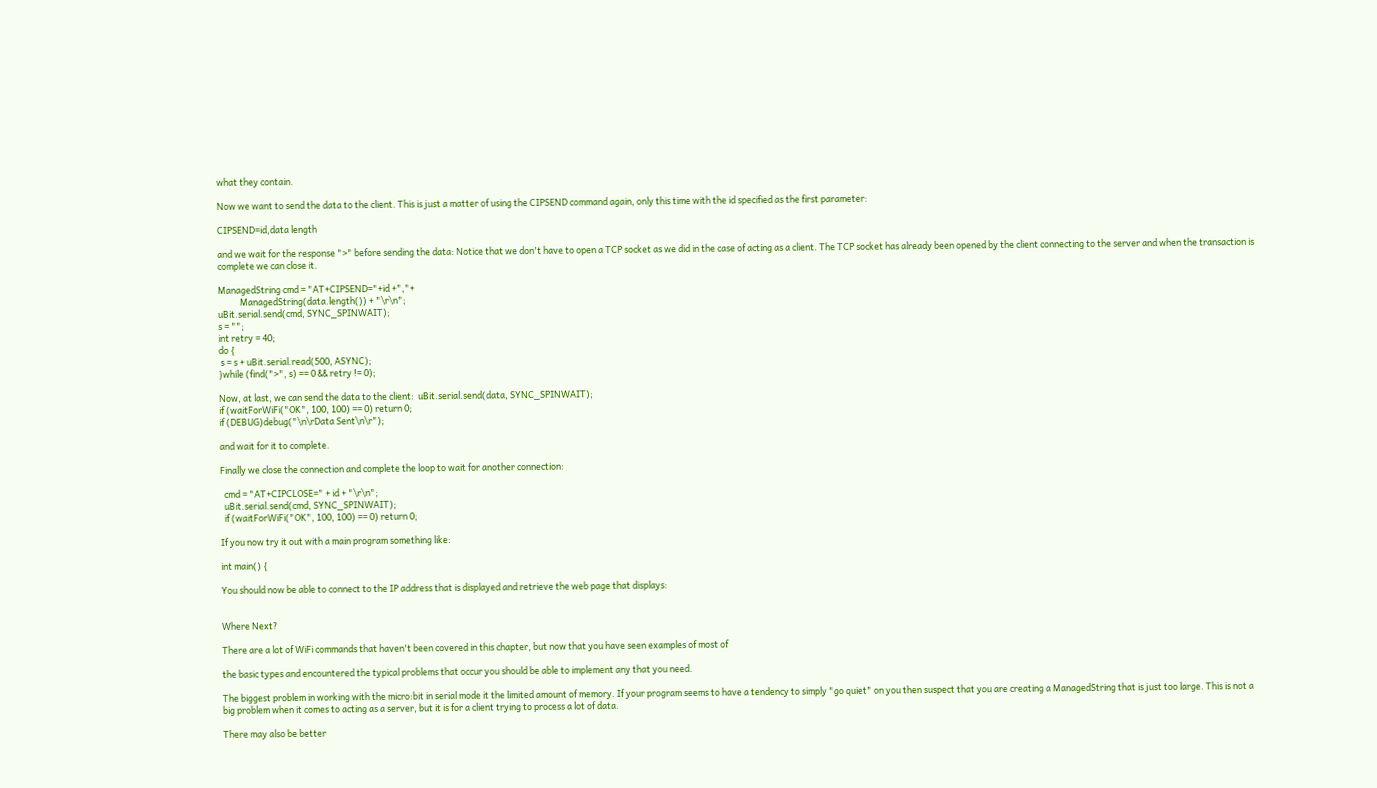what they contain.

Now we want to send the data to the client. This is just a matter of using the CIPSEND command again, only this time with the id specified as the first parameter:

CIPSEND=id,data length

and we wait for the response ">" before sending the data: Notice that we don't have to open a TCP socket as we did in the case of acting as a client. The TCP socket has already been opened by the client connecting to the server and when the transaction is complete we can close it.

ManagedString cmd = "AT+CIPSEND="+id +","+
           ManagedString(data.length()) + "\r\n";
uBit.serial.send(cmd, SYNC_SPINWAIT);
s = "";
int retry = 40;
do {
 s = s + uBit.serial.read(500, ASYNC);
}while (find(">", s) == 0 && retry != 0);

Now, at last, we can send the data to the client:  uBit.serial.send(data, SYNC_SPINWAIT);
if (waitForWiFi("OK", 100, 100) == 0) return 0;
if (DEBUG)debug("\n\rData Sent\n\r");

and wait for it to complete.

Finally we close the connection and complete the loop to wait for another connection:

  cmd = "AT+CIPCLOSE=" + id + "\r\n";
  uBit.serial.send(cmd, SYNC_SPINWAIT);
  if (waitForWiFi("OK", 100, 100) == 0) return 0;

If you now try it out with a main program something like:

int main() {

You should now be able to connect to the IP address that is displayed and retrieve the web page that displays:


Where Next?

There are a lot of WiFi commands that haven't been covered in this chapter, but now that you have seen examples of most of

the basic types and encountered the typical problems that occur you should be able to implement any that you need.

The biggest problem in working with the micro:bit in serial mode it the limited amount of memory. If your program seems to have a tendency to simply "go quiet" on you then suspect that you are creating a ManagedString that is just too large. This is not a big problem when it comes to acting as a server, but it is for a client trying to process a lot of data.

There may also be better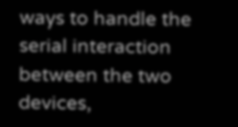ways to handle the serial interaction between the two devices,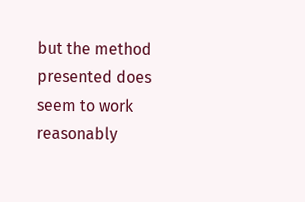but the method presented does seem to work reasonably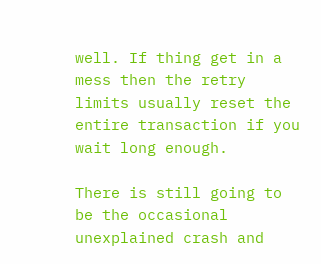well. If thing get in a mess then the retry limits usually reset the entire transaction if you wait long enough.

There is still going to be the occasional unexplained crash and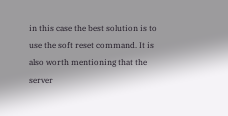in this case the best solution is to use the soft reset command. It is also worth mentioning that the server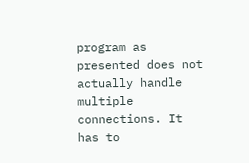program as presented does not actually handle multiple connections. It has to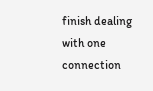finish dealing with one connection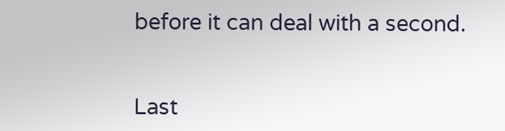before it can deal with a second.


Last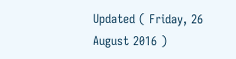Updated ( Friday, 26 August 2016 )